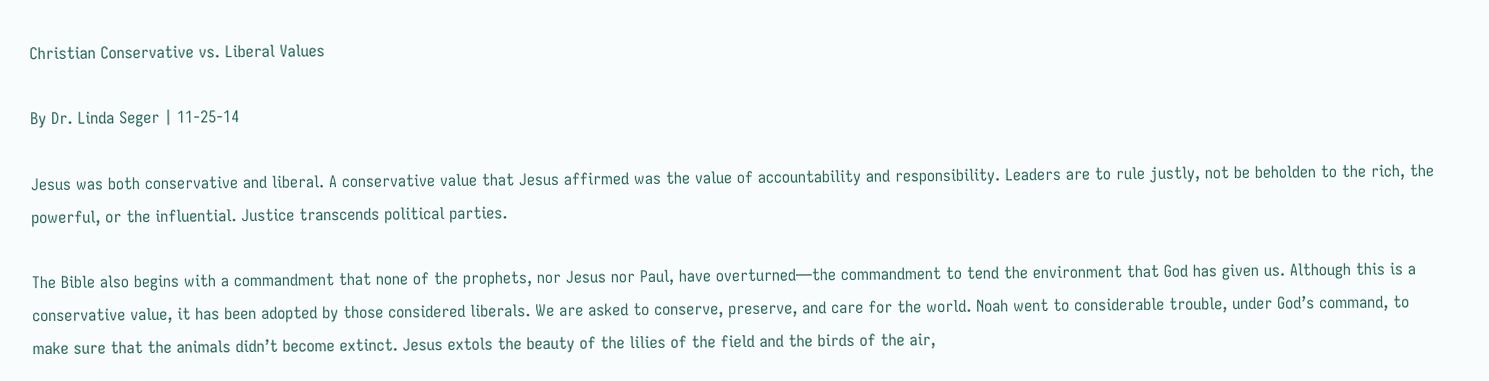Christian Conservative vs. Liberal Values

By Dr. Linda Seger | 11-25-14

Jesus was both conservative and liberal. A conservative value that Jesus affirmed was the value of accountability and responsibility. Leaders are to rule justly, not be beholden to the rich, the powerful, or the influential. Justice transcends political parties.

The Bible also begins with a commandment that none of the prophets, nor Jesus nor Paul, have overturned—the commandment to tend the environment that God has given us. Although this is a conservative value, it has been adopted by those considered liberals. We are asked to conserve, preserve, and care for the world. Noah went to considerable trouble, under God’s command, to make sure that the animals didn’t become extinct. Jesus extols the beauty of the lilies of the field and the birds of the air,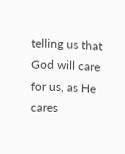telling us that God will care for us, as He cares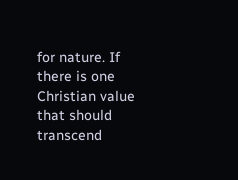for nature. If there is one Christian value that should transcend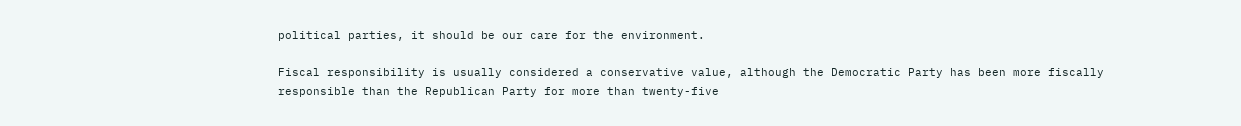political parties, it should be our care for the environment.

Fiscal responsibility is usually considered a conservative value, although the Democratic Party has been more fiscally responsible than the Republican Party for more than twenty-five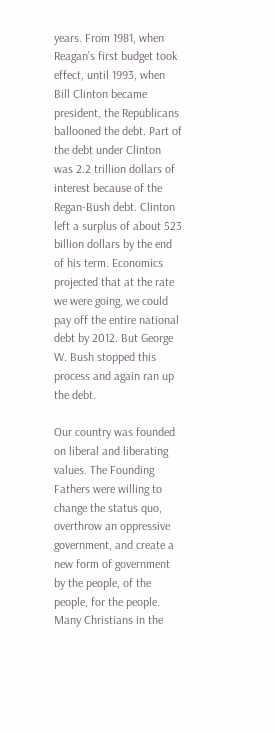years. From 1981, when Reagan’s first budget took effect, until 1993, when Bill Clinton became president, the Republicans ballooned the debt. Part of the debt under Clinton was 2.2 trillion dollars of interest because of the Regan-Bush debt. Clinton left a surplus of about 523 billion dollars by the end of his term. Economics projected that at the rate we were going, we could pay off the entire national debt by 2012. But George W. Bush stopped this process and again ran up the debt.

Our country was founded on liberal and liberating values. The Founding Fathers were willing to change the status quo, overthrow an oppressive government, and create a new form of government by the people, of the people, for the people. Many Christians in the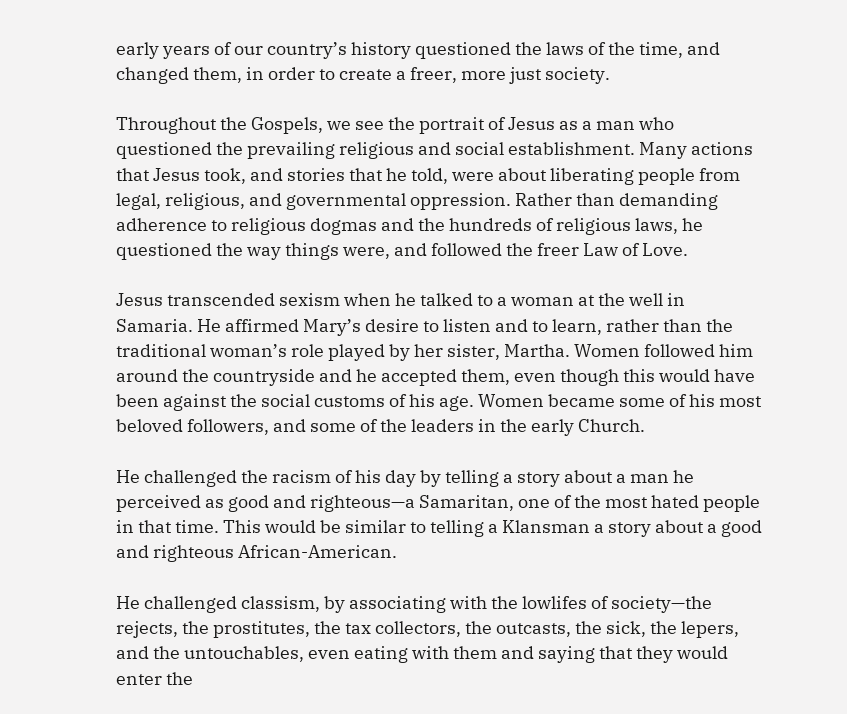early years of our country’s history questioned the laws of the time, and changed them, in order to create a freer, more just society.

Throughout the Gospels, we see the portrait of Jesus as a man who questioned the prevailing religious and social establishment. Many actions that Jesus took, and stories that he told, were about liberating people from legal, religious, and governmental oppression. Rather than demanding adherence to religious dogmas and the hundreds of religious laws, he questioned the way things were, and followed the freer Law of Love.

Jesus transcended sexism when he talked to a woman at the well in Samaria. He affirmed Mary’s desire to listen and to learn, rather than the traditional woman’s role played by her sister, Martha. Women followed him around the countryside and he accepted them, even though this would have been against the social customs of his age. Women became some of his most beloved followers, and some of the leaders in the early Church.

He challenged the racism of his day by telling a story about a man he perceived as good and righteous—a Samaritan, one of the most hated people in that time. This would be similar to telling a Klansman a story about a good and righteous African-American.

He challenged classism, by associating with the lowlifes of society—the rejects, the prostitutes, the tax collectors, the outcasts, the sick, the lepers, and the untouchables, even eating with them and saying that they would enter the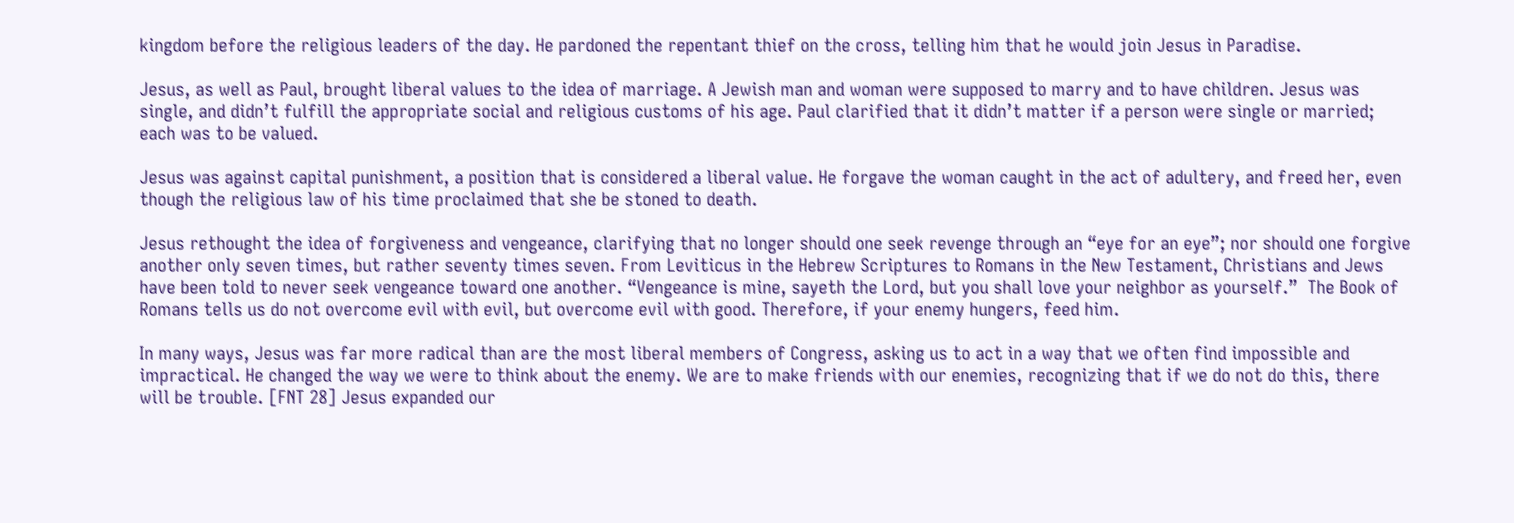kingdom before the religious leaders of the day. He pardoned the repentant thief on the cross, telling him that he would join Jesus in Paradise.

Jesus, as well as Paul, brought liberal values to the idea of marriage. A Jewish man and woman were supposed to marry and to have children. Jesus was single, and didn’t fulfill the appropriate social and religious customs of his age. Paul clarified that it didn’t matter if a person were single or married; each was to be valued.

Jesus was against capital punishment, a position that is considered a liberal value. He forgave the woman caught in the act of adultery, and freed her, even though the religious law of his time proclaimed that she be stoned to death.

Jesus rethought the idea of forgiveness and vengeance, clarifying that no longer should one seek revenge through an “eye for an eye”; nor should one forgive another only seven times, but rather seventy times seven. From Leviticus in the Hebrew Scriptures to Romans in the New Testament, Christians and Jews have been told to never seek vengeance toward one another. “Vengeance is mine, sayeth the Lord, but you shall love your neighbor as yourself.”  The Book of Romans tells us do not overcome evil with evil, but overcome evil with good. Therefore, if your enemy hungers, feed him.

In many ways, Jesus was far more radical than are the most liberal members of Congress, asking us to act in a way that we often find impossible and impractical. He changed the way we were to think about the enemy. We are to make friends with our enemies, recognizing that if we do not do this, there will be trouble. [FNT 28] Jesus expanded our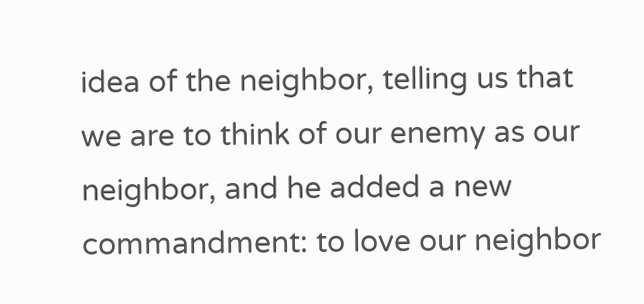idea of the neighbor, telling us that we are to think of our enemy as our neighbor, and he added a new commandment: to love our neighbor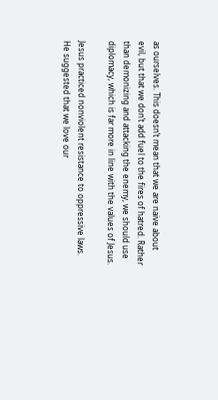as ourselves. This doesn’t mean that we are naive about evil, but that we don’t add fuel to the fires of hatred. Rather than demonizing and attacking the enemy, we should use diplomacy, which is far more in line with the values of Jesus.

Jesus practiced nonviolent resistance to oppressive laws. He suggested that we love our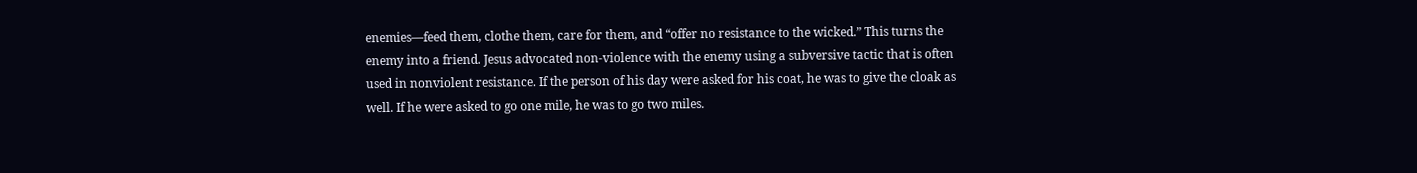enemies—feed them, clothe them, care for them, and “offer no resistance to the wicked.” This turns the enemy into a friend. Jesus advocated non-violence with the enemy using a subversive tactic that is often used in nonviolent resistance. If the person of his day were asked for his coat, he was to give the cloak as well. If he were asked to go one mile, he was to go two miles.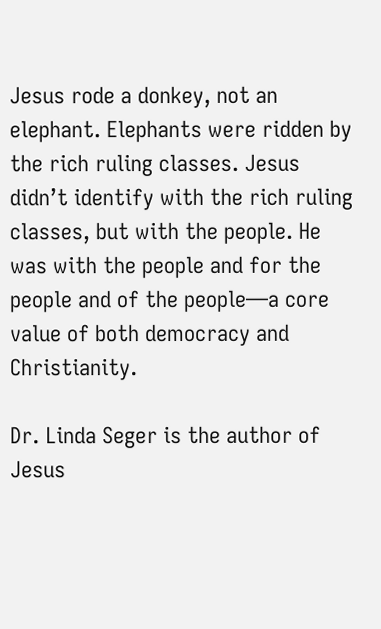Jesus rode a donkey, not an elephant. Elephants were ridden by the rich ruling classes. Jesus didn’t identify with the rich ruling classes, but with the people. He was with the people and for the people and of the people—a core value of both democracy and Christianity.

Dr. Linda Seger is the author of Jesus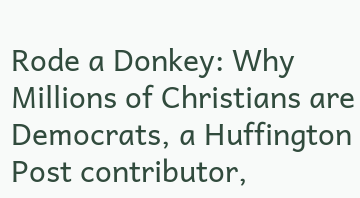Rode a Donkey: Why Millions of Christians are Democrats, a Huffington Post contributor,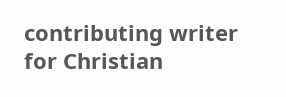contributing writer for Christian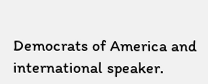Democrats of America and international speaker.